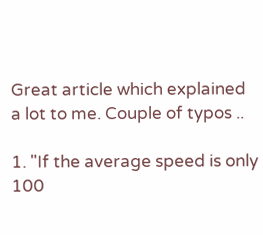Great article which explained a lot to me. Couple of typos ..

1. "If the average speed is only 100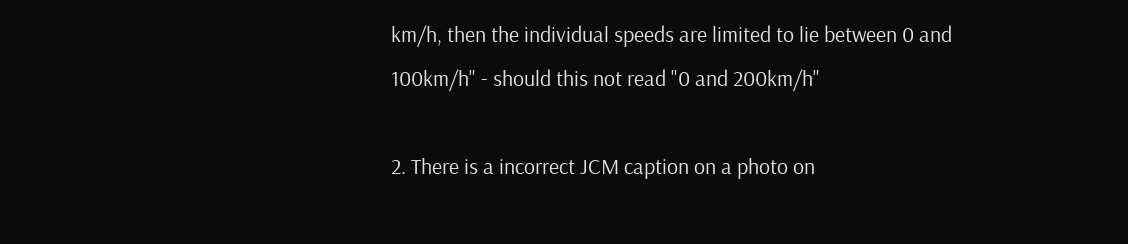km/h, then the individual speeds are limited to lie between 0 and 100km/h" - should this not read "0 and 200km/h"

2. There is a incorrect JCM caption on a photo on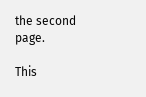the second page.

This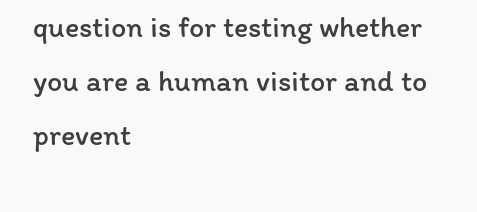question is for testing whether you are a human visitor and to prevent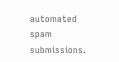automated spam submissions.